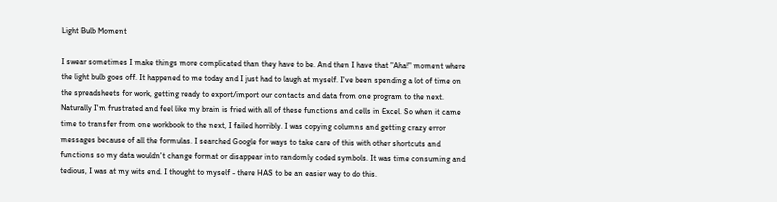Light Bulb Moment

I swear sometimes I make things more complicated than they have to be. And then I have that "Aha!" moment where the light bulb goes off. It happened to me today and I just had to laugh at myself. I've been spending a lot of time on the spreadsheets for work, getting ready to export/import our contacts and data from one program to the next. Naturally I'm frustrated and feel like my brain is fried with all of these functions and cells in Excel. So when it came time to transfer from one workbook to the next, I failed horribly. I was copying columns and getting crazy error messages because of all the formulas. I searched Google for ways to take care of this with other shortcuts and functions so my data wouldn't change format or disappear into randomly coded symbols. It was time consuming and tedious, I was at my wits end. I thought to myself - there HAS to be an easier way to do this.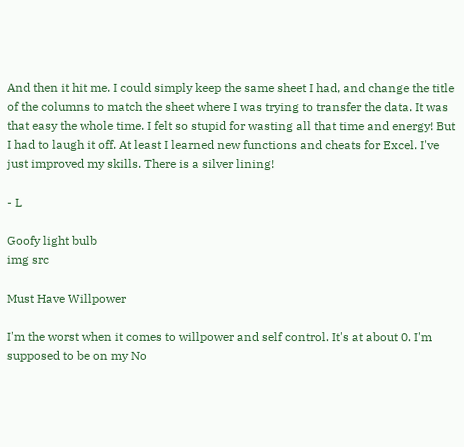And then it hit me. I could simply keep the same sheet I had, and change the title of the columns to match the sheet where I was trying to transfer the data. It was that easy the whole time. I felt so stupid for wasting all that time and energy! But I had to laugh it off. At least I learned new functions and cheats for Excel. I've just improved my skills. There is a silver lining!

- L

Goofy light bulb
img src

Must Have Willpower

I'm the worst when it comes to willpower and self control. It's at about 0. I'm supposed to be on my No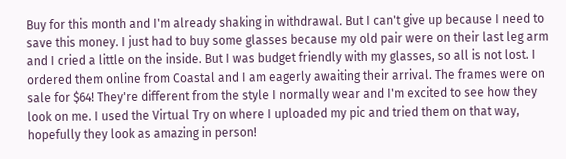Buy for this month and I'm already shaking in withdrawal. But I can't give up because I need to save this money. I just had to buy some glasses because my old pair were on their last leg arm and I cried a little on the inside. But I was budget friendly with my glasses, so all is not lost. I ordered them online from Coastal and I am eagerly awaiting their arrival. The frames were on sale for $64! They're different from the style I normally wear and I'm excited to see how they look on me. I used the Virtual Try on where I uploaded my pic and tried them on that way, hopefully they look as amazing in person!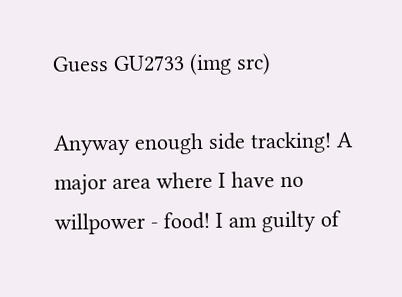Guess GU2733 (img src)

Anyway enough side tracking! A major area where I have no willpower - food! I am guilty of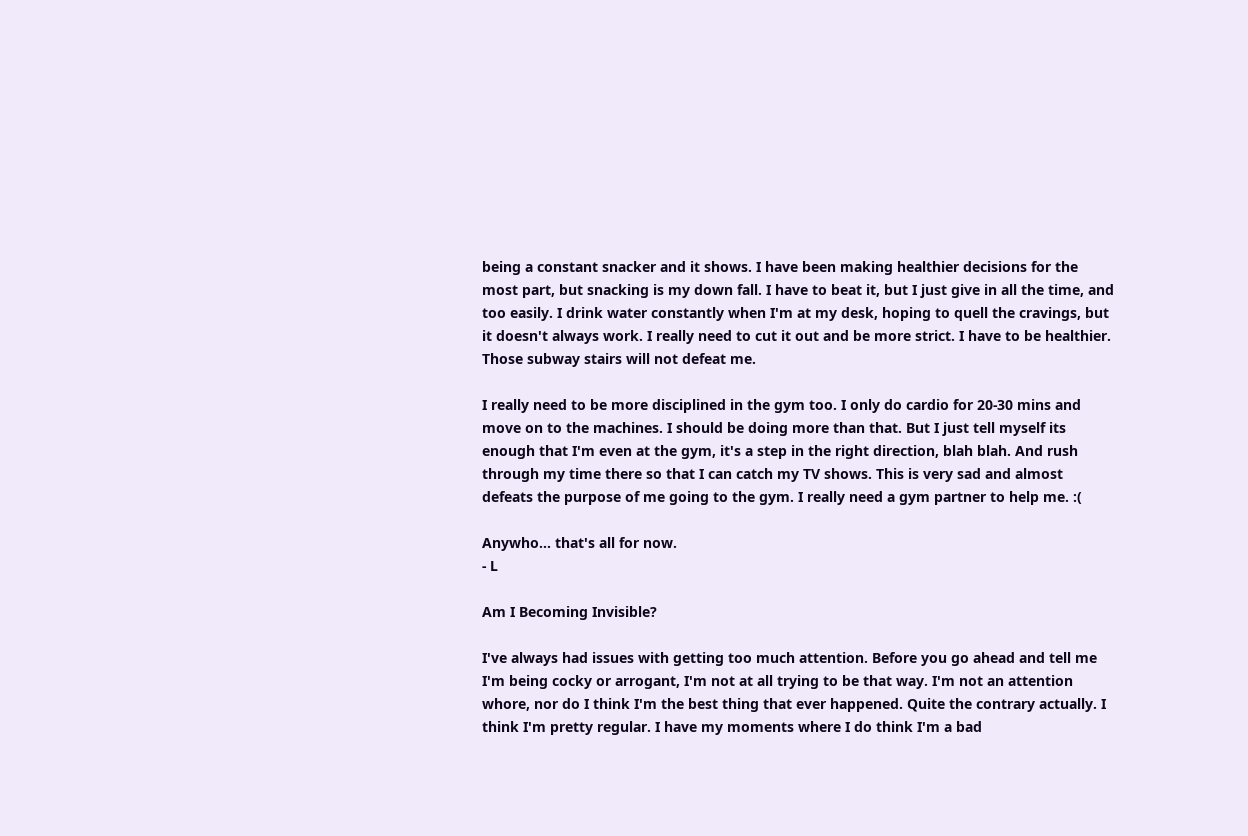being a constant snacker and it shows. I have been making healthier decisions for the most part, but snacking is my down fall. I have to beat it, but I just give in all the time, and too easily. I drink water constantly when I'm at my desk, hoping to quell the cravings, but it doesn't always work. I really need to cut it out and be more strict. I have to be healthier. Those subway stairs will not defeat me.

I really need to be more disciplined in the gym too. I only do cardio for 20-30 mins and move on to the machines. I should be doing more than that. But I just tell myself its enough that I'm even at the gym, it's a step in the right direction, blah blah. And rush through my time there so that I can catch my TV shows. This is very sad and almost defeats the purpose of me going to the gym. I really need a gym partner to help me. :(

Anywho... that's all for now.
- L

Am I Becoming Invisible?

I've always had issues with getting too much attention. Before you go ahead and tell me I'm being cocky or arrogant, I'm not at all trying to be that way. I'm not an attention whore, nor do I think I'm the best thing that ever happened. Quite the contrary actually. I think I'm pretty regular. I have my moments where I do think I'm a bad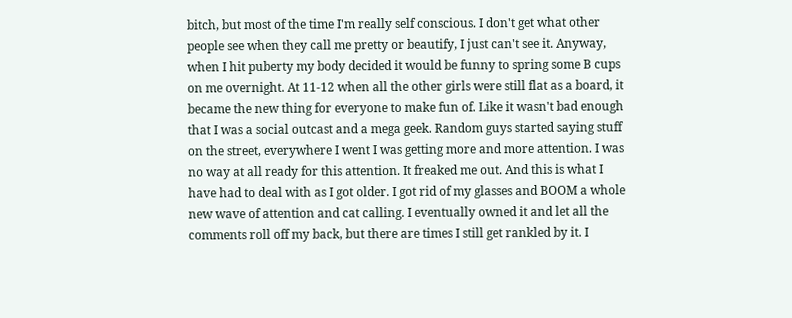bitch, but most of the time I'm really self conscious. I don't get what other people see when they call me pretty or beautify, I just can't see it. Anyway, when I hit puberty my body decided it would be funny to spring some B cups on me overnight. At 11-12 when all the other girls were still flat as a board, it became the new thing for everyone to make fun of. Like it wasn't bad enough that I was a social outcast and a mega geek. Random guys started saying stuff on the street, everywhere I went I was getting more and more attention. I was no way at all ready for this attention. It freaked me out. And this is what I have had to deal with as I got older. I got rid of my glasses and BOOM a whole new wave of attention and cat calling. I eventually owned it and let all the comments roll off my back, but there are times I still get rankled by it. I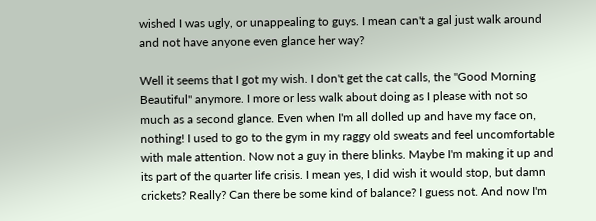wished I was ugly, or unappealing to guys. I mean can't a gal just walk around and not have anyone even glance her way?

Well it seems that I got my wish. I don't get the cat calls, the "Good Morning Beautiful" anymore. I more or less walk about doing as I please with not so much as a second glance. Even when I'm all dolled up and have my face on, nothing! I used to go to the gym in my raggy old sweats and feel uncomfortable with male attention. Now not a guy in there blinks. Maybe I'm making it up and its part of the quarter life crisis. I mean yes, I did wish it would stop, but damn crickets? Really? Can there be some kind of balance? I guess not. And now I'm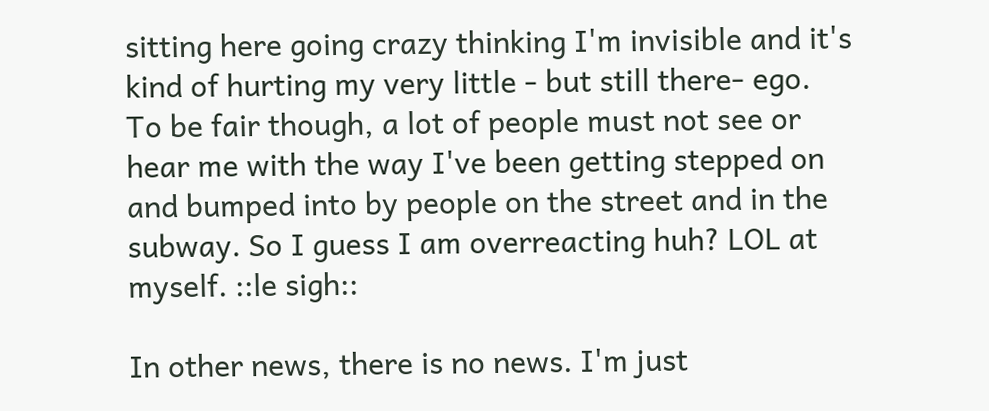sitting here going crazy thinking I'm invisible and it's kind of hurting my very little - but still there- ego. To be fair though, a lot of people must not see or hear me with the way I've been getting stepped on and bumped into by people on the street and in the subway. So I guess I am overreacting huh? LOL at myself. ::le sigh::

In other news, there is no news. I'm just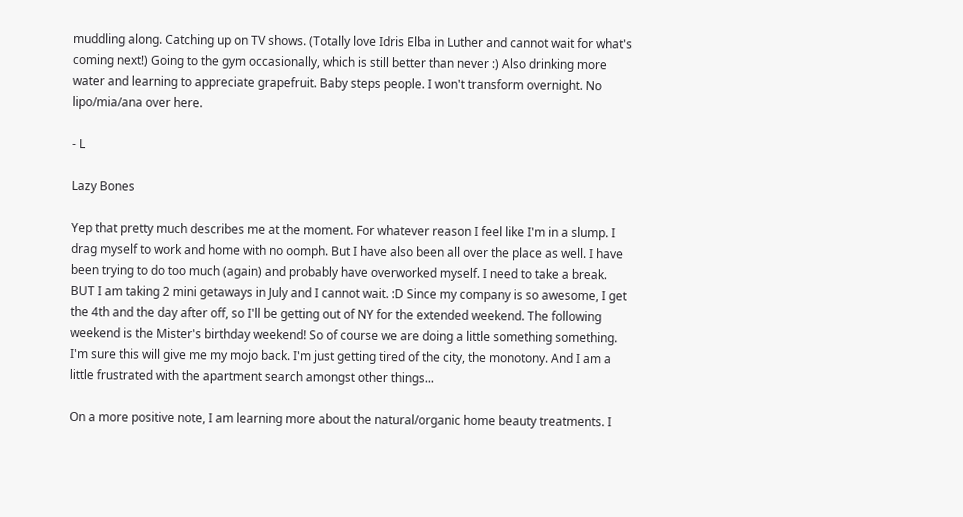muddling along. Catching up on TV shows. (Totally love Idris Elba in Luther and cannot wait for what's coming next!) Going to the gym occasionally, which is still better than never :) Also drinking more water and learning to appreciate grapefruit. Baby steps people. I won't transform overnight. No lipo/mia/ana over here.

- L

Lazy Bones

Yep that pretty much describes me at the moment. For whatever reason I feel like I'm in a slump. I drag myself to work and home with no oomph. But I have also been all over the place as well. I have been trying to do too much (again) and probably have overworked myself. I need to take a break. BUT I am taking 2 mini getaways in July and I cannot wait. :D Since my company is so awesome, I get the 4th and the day after off, so I'll be getting out of NY for the extended weekend. The following weekend is the Mister's birthday weekend! So of course we are doing a little something something. I'm sure this will give me my mojo back. I'm just getting tired of the city, the monotony. And I am a little frustrated with the apartment search amongst other things...

On a more positive note, I am learning more about the natural/organic home beauty treatments. I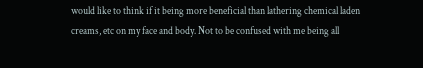would like to think if it being more beneficial than lathering chemical laden creams, etc on my face and body. Not to be confused with me being all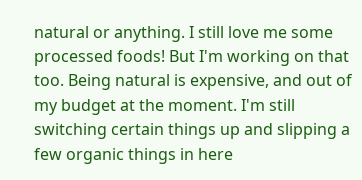natural or anything. I still love me some processed foods! But I'm working on that too. Being natural is expensive, and out of my budget at the moment. I'm still switching certain things up and slipping a few organic things in here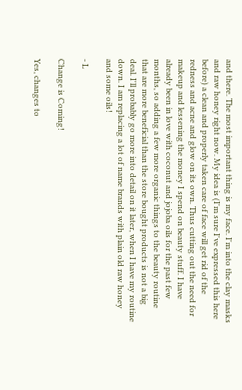and there. The most important thing is my face. I'm into the clay masks and raw honey right now. My idea is (I'm sure I've expressed this here before) a clean and properly taken care of face will get rid of the redness and acne and glow on its own. Thus cutting out the need for makeup and lessening the money I spend on beauty stuff. I have already been in love with coconut and jojoba oils for the past few months, so adding a few more organic things to the beauty routine that are more beneficial than the store bought products is not a big deal. I'll probably go more into detail on it later, when I have my routine down. I am replacing a lot of name brands with plain old raw honey and some oils!

- L

Change is Coming!

Yes, changes to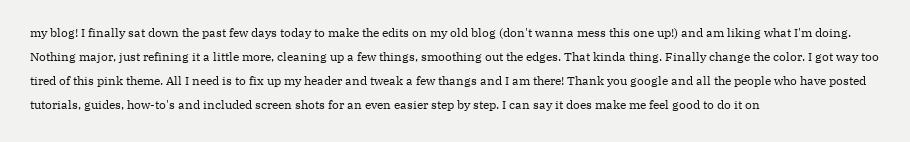my blog! I finally sat down the past few days today to make the edits on my old blog (don't wanna mess this one up!) and am liking what I'm doing. Nothing major, just refining it a little more, cleaning up a few things, smoothing out the edges. That kinda thing. Finally change the color. I got way too tired of this pink theme. All I need is to fix up my header and tweak a few thangs and I am there! Thank you google and all the people who have posted tutorials, guides, how-to's and included screen shots for an even easier step by step. I can say it does make me feel good to do it on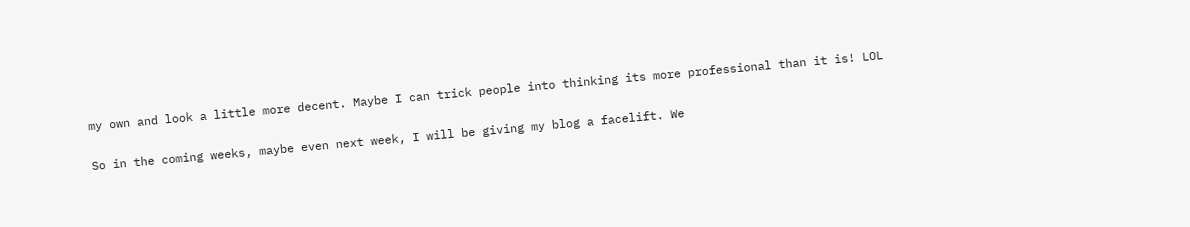my own and look a little more decent. Maybe I can trick people into thinking its more professional than it is! LOL

So in the coming weeks, maybe even next week, I will be giving my blog a facelift. We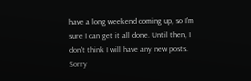have a long weekend coming up, so I'm sure I can get it all done. Until then, I don't think I will have any new posts. Sorry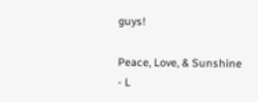guys!

Peace, Love, & Sunshine
- L